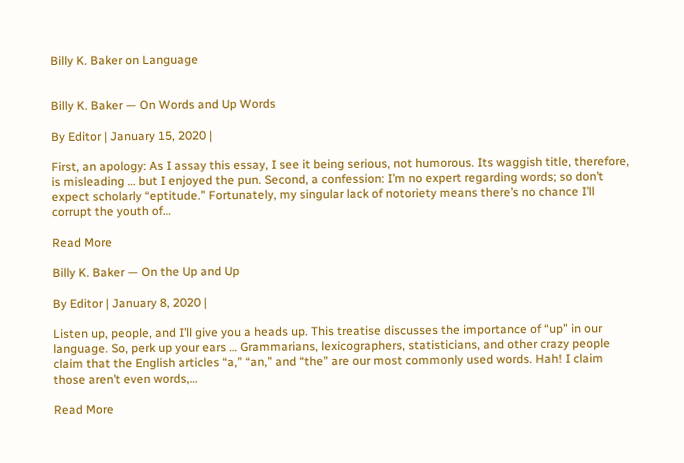Billy K. Baker on Language


Billy K. Baker — On Words and Up Words

By Editor | January 15, 2020 |

First, an apology: As I assay this essay, I see it being serious, not humorous. Its waggish title, therefore, is misleading … but I enjoyed the pun. Second, a confession: I’m no expert regarding words; so don’t expect scholarly “eptitude.” Fortunately, my singular lack of notoriety means there’s no chance I’ll corrupt the youth of…

Read More

Billy K. Baker — On the Up and Up

By Editor | January 8, 2020 |

Listen up, people, and I’ll give you a heads up. This treatise discusses the importance of “up” in our language. So, perk up your ears … Grammarians, lexicographers, statisticians, and other crazy people claim that the English articles “a,” “an,” and “the” are our most commonly used words. Hah! I claim those aren’t even words,…

Read More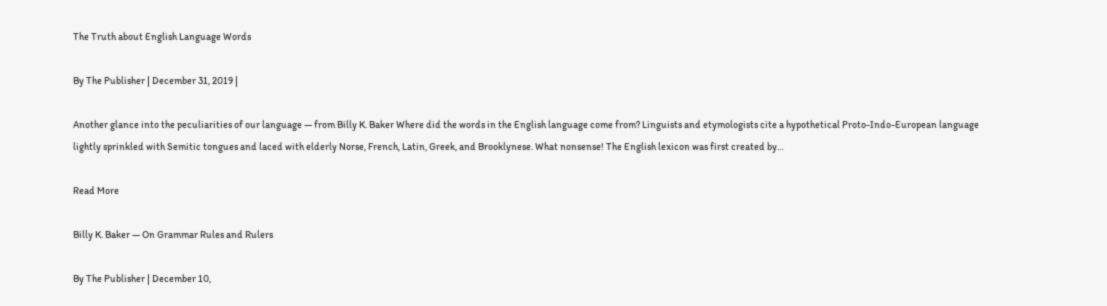The Truth about English Language Words

By The Publisher | December 31, 2019 |

Another glance into the peculiarities of our language — from Billy K. Baker Where did the words in the English language come from? Linguists and etymologists cite a hypothetical Proto-Indo-European language lightly sprinkled with Semitic tongues and laced with elderly Norse, French, Latin, Greek, and Brooklynese. What nonsense! The English lexicon was first created by…

Read More

Billy K. Baker — On Grammar Rules and Rulers

By The Publisher | December 10,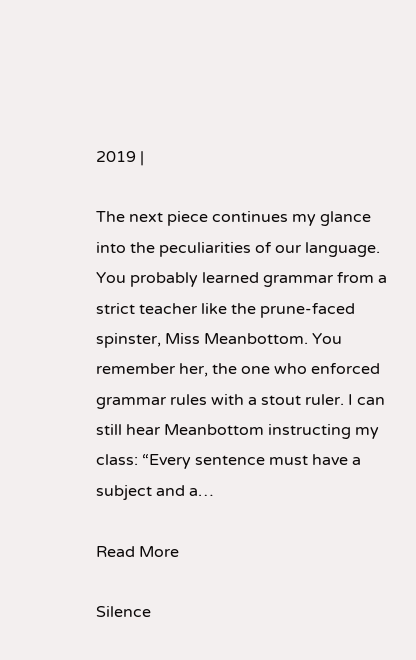2019 |

The next piece continues my glance into the peculiarities of our language. You probably learned grammar from a strict teacher like the prune-faced spinster, Miss Meanbottom. You remember her, the one who enforced grammar rules with a stout ruler. I can still hear Meanbottom instructing my class: “Every sentence must have a subject and a…

Read More

Silence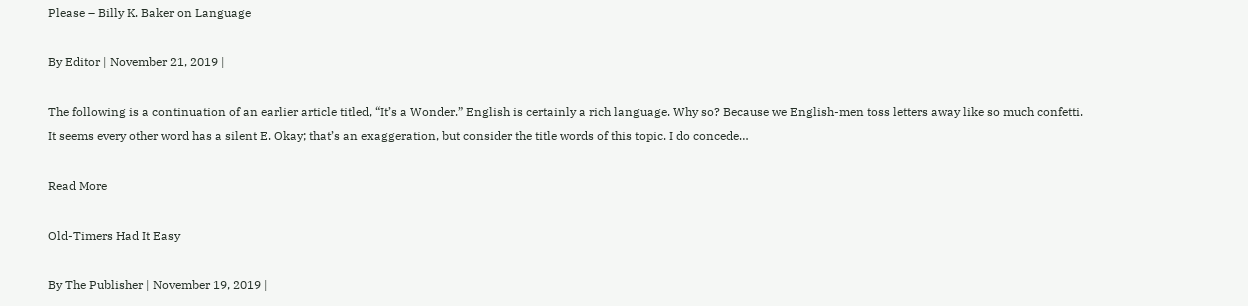Please – Billy K. Baker on Language

By Editor | November 21, 2019 |

The following is a continuation of an earlier article titled, “It’s a Wonder.” English is certainly a rich language. Why so? Because we English-men toss letters away like so much confetti. It seems every other word has a silent E. Okay; that’s an exaggeration, but consider the title words of this topic. I do concede…

Read More

Old-Timers Had It Easy

By The Publisher | November 19, 2019 |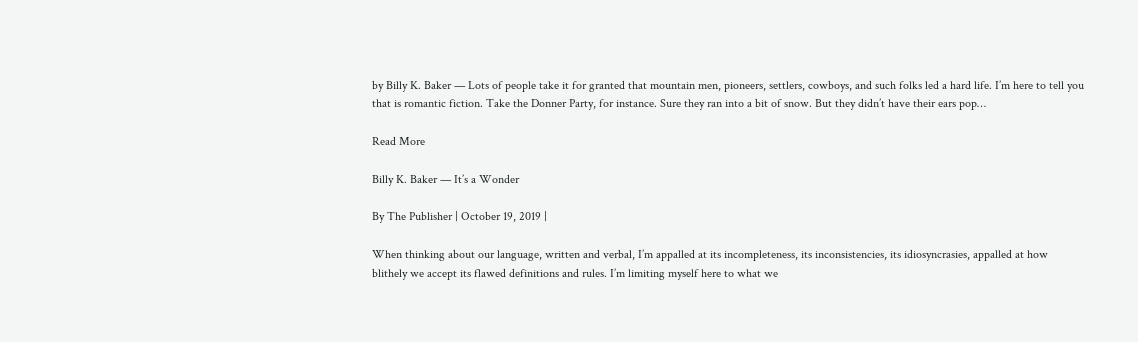by Billy K. Baker — Lots of people take it for granted that mountain men, pioneers, settlers, cowboys, and such folks led a hard life. I’m here to tell you that is romantic fiction. Take the Donner Party, for instance. Sure they ran into a bit of snow. But they didn’t have their ears pop…

Read More

Billy K. Baker — It’s a Wonder

By The Publisher | October 19, 2019 |

When thinking about our language, written and verbal, I’m appalled at its incompleteness, its inconsistencies, its idiosyncrasies, appalled at how blithely we accept its flawed definitions and rules. I’m limiting myself here to what we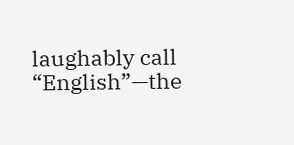laughably call “English”—the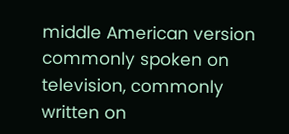middle American version commonly spoken on television, commonly written on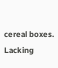cereal boxes. Lacking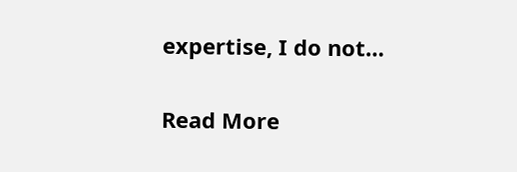expertise, I do not…

Read More